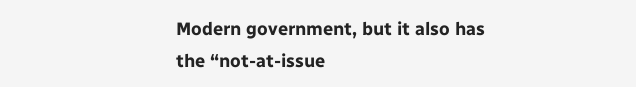Modern government, but it also has the “not-at-issue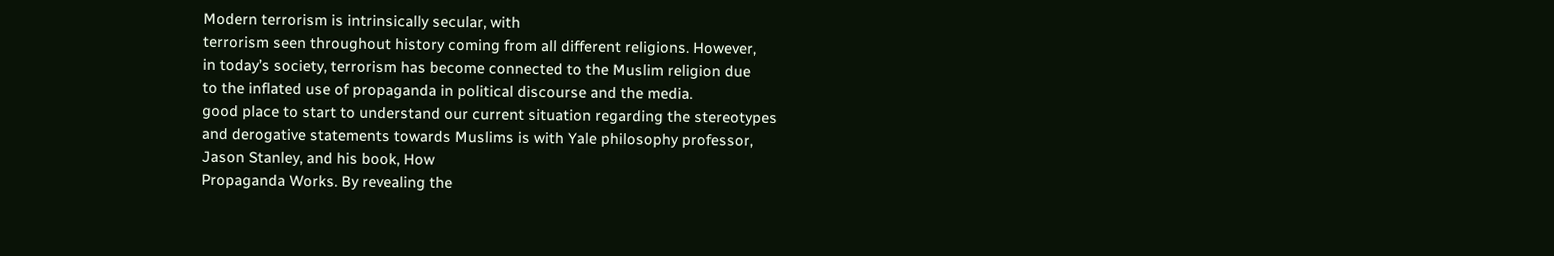Modern terrorism is intrinsically secular, with
terrorism seen throughout history coming from all different religions. However,
in today’s society, terrorism has become connected to the Muslim religion due
to the inflated use of propaganda in political discourse and the media.
good place to start to understand our current situation regarding the stereotypes
and derogative statements towards Muslims is with Yale philosophy professor,
Jason Stanley, and his book, How
Propaganda Works. By revealing the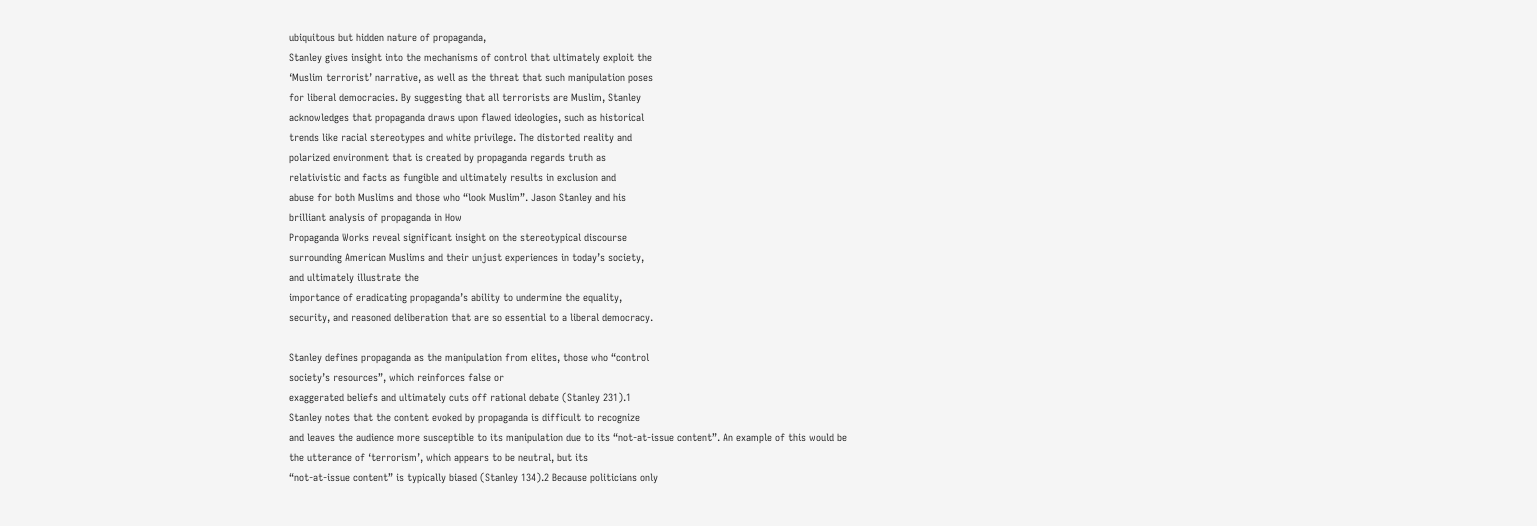ubiquitous but hidden nature of propaganda,
Stanley gives insight into the mechanisms of control that ultimately exploit the
‘Muslim terrorist’ narrative, as well as the threat that such manipulation poses
for liberal democracies. By suggesting that all terrorists are Muslim, Stanley
acknowledges that propaganda draws upon flawed ideologies, such as historical
trends like racial stereotypes and white privilege. The distorted reality and
polarized environment that is created by propaganda regards truth as
relativistic and facts as fungible and ultimately results in exclusion and
abuse for both Muslims and those who “look Muslim”. Jason Stanley and his
brilliant analysis of propaganda in How
Propaganda Works reveal significant insight on the stereotypical discourse
surrounding American Muslims and their unjust experiences in today’s society,
and ultimately illustrate the
importance of eradicating propaganda’s ability to undermine the equality,
security, and reasoned deliberation that are so essential to a liberal democracy.

Stanley defines propaganda as the manipulation from elites, those who “control
society’s resources”, which reinforces false or
exaggerated beliefs and ultimately cuts off rational debate (Stanley 231).1
Stanley notes that the content evoked by propaganda is difficult to recognize
and leaves the audience more susceptible to its manipulation due to its “not-at-issue content”. An example of this would be
the utterance of ‘terrorism’, which appears to be neutral, but its
“not-at-issue content” is typically biased (Stanley 134).2 Because politicians only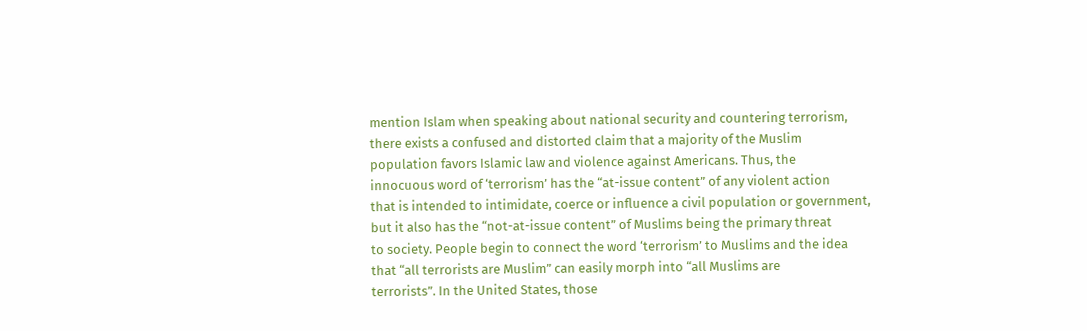mention Islam when speaking about national security and countering terrorism,
there exists a confused and distorted claim that a majority of the Muslim
population favors Islamic law and violence against Americans. Thus, the
innocuous word of ‘terrorism’ has the “at-issue content” of any violent action
that is intended to intimidate, coerce or influence a civil population or government,
but it also has the “not-at-issue content” of Muslims being the primary threat
to society. People begin to connect the word ‘terrorism’ to Muslims and the idea
that “all terrorists are Muslim” can easily morph into “all Muslims are
terrorists”. In the United States, those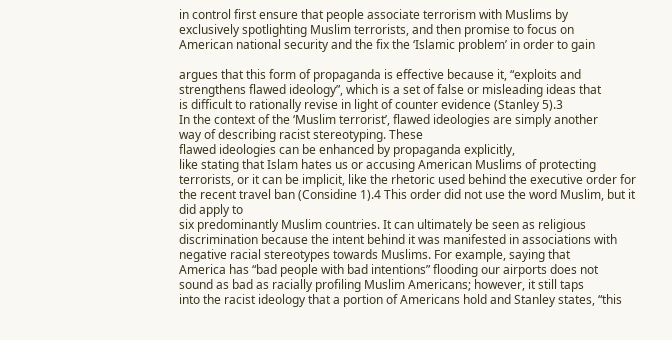in control first ensure that people associate terrorism with Muslims by
exclusively spotlighting Muslim terrorists, and then promise to focus on
American national security and the fix the ‘Islamic problem’ in order to gain

argues that this form of propaganda is effective because it, “exploits and
strengthens flawed ideology”, which is a set of false or misleading ideas that
is difficult to rationally revise in light of counter evidence (Stanley 5).3
In the context of the ‘Muslim terrorist’, flawed ideologies are simply another
way of describing racist stereotyping. These
flawed ideologies can be enhanced by propaganda explicitly,
like stating that Islam hates us or accusing American Muslims of protecting
terrorists, or it can be implicit, like the rhetoric used behind the executive order for the recent travel ban (Considine 1).4 This order did not use the word Muslim, but it did apply to
six predominantly Muslim countries. It can ultimately be seen as religious
discrimination because the intent behind it was manifested in associations with
negative racial stereotypes towards Muslims. For example, saying that
America has “bad people with bad intentions” flooding our airports does not
sound as bad as racially profiling Muslim Americans; however, it still taps
into the racist ideology that a portion of Americans hold and Stanley states, “this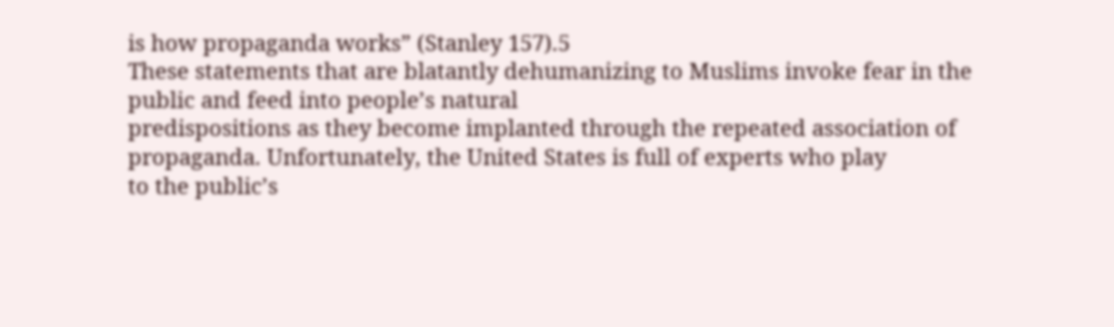is how propaganda works” (Stanley 157).5
These statements that are blatantly dehumanizing to Muslims invoke fear in the
public and feed into people’s natural
predispositions as they become implanted through the repeated association of
propaganda. Unfortunately, the United States is full of experts who play
to the public’s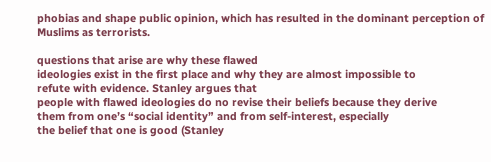phobias and shape public opinion, which has resulted in the dominant perception of Muslims as terrorists.

questions that arise are why these flawed
ideologies exist in the first place and why they are almost impossible to
refute with evidence. Stanley argues that
people with flawed ideologies do no revise their beliefs because they derive
them from one’s “social identity” and from self-interest, especially
the belief that one is good (Stanley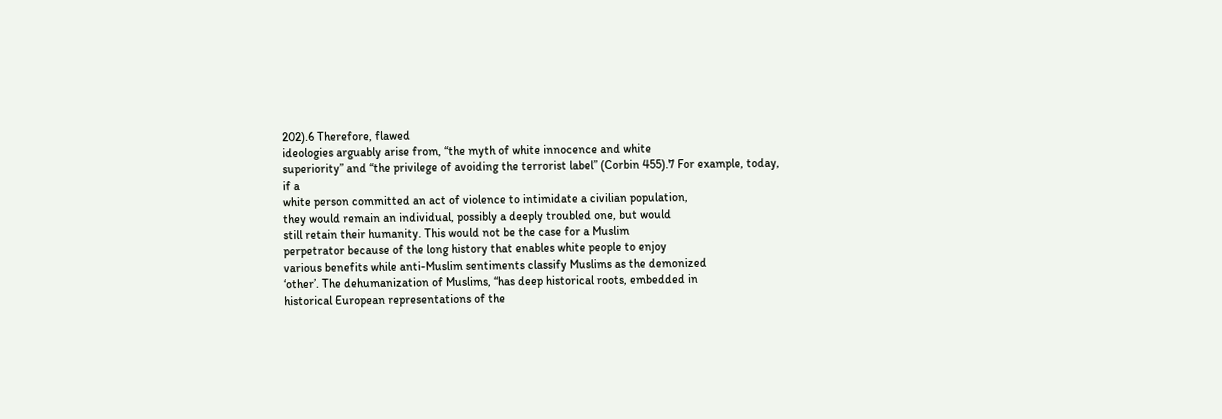202).6 Therefore, flawed
ideologies arguably arise from, “the myth of white innocence and white
superiority” and “the privilege of avoiding the terrorist label” (Corbin 455).7 For example, today, if a
white person committed an act of violence to intimidate a civilian population,
they would remain an individual, possibly a deeply troubled one, but would
still retain their humanity. This would not be the case for a Muslim
perpetrator because of the long history that enables white people to enjoy
various benefits while anti-Muslim sentiments classify Muslims as the demonized
‘other’. The dehumanization of Muslims, “has deep historical roots, embedded in
historical European representations of the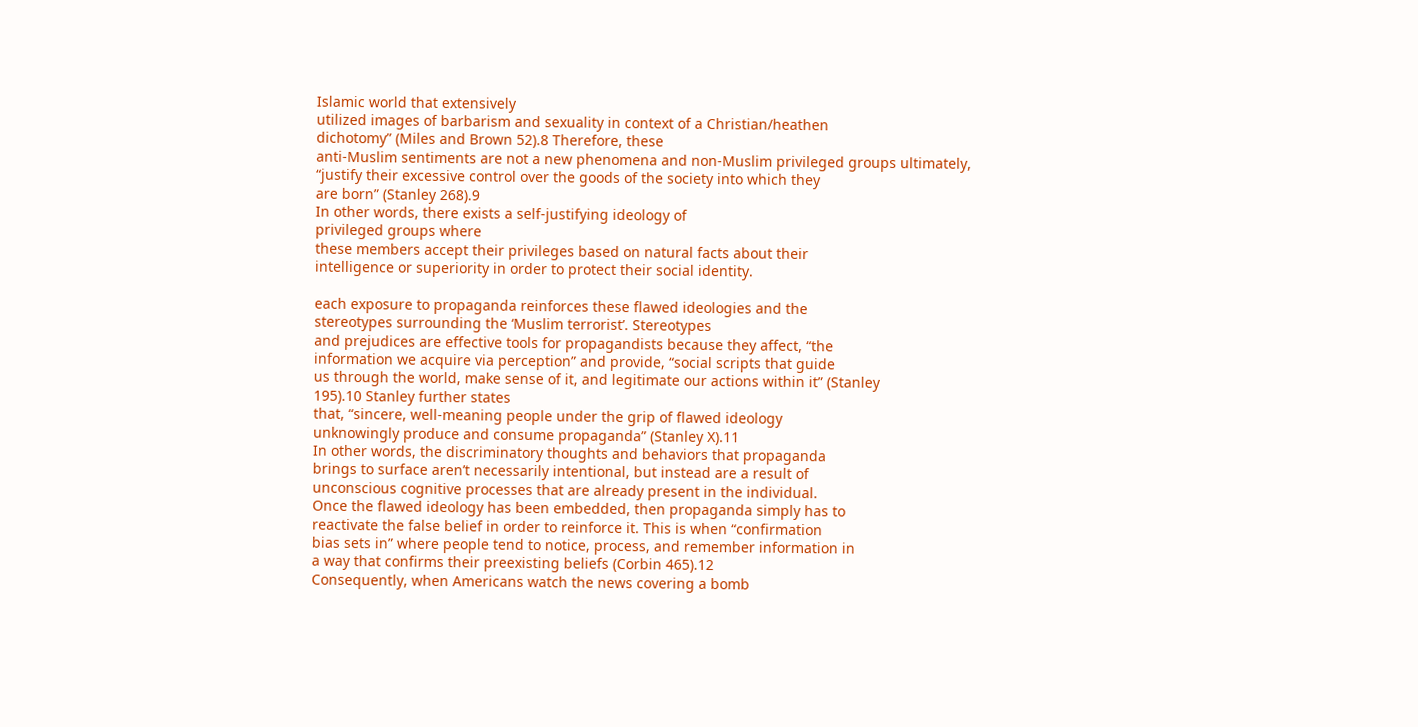Islamic world that extensively
utilized images of barbarism and sexuality in context of a Christian/heathen
dichotomy” (Miles and Brown 52).8 Therefore, these
anti-Muslim sentiments are not a new phenomena and non-Muslim privileged groups ultimately,
“justify their excessive control over the goods of the society into which they
are born” (Stanley 268).9
In other words, there exists a self-justifying ideology of
privileged groups where
these members accept their privileges based on natural facts about their
intelligence or superiority in order to protect their social identity.

each exposure to propaganda reinforces these flawed ideologies and the
stereotypes surrounding the ‘Muslim terrorist’. Stereotypes
and prejudices are effective tools for propagandists because they affect, “the
information we acquire via perception” and provide, “social scripts that guide
us through the world, make sense of it, and legitimate our actions within it” (Stanley
195).10 Stanley further states
that, “sincere, well-meaning people under the grip of flawed ideology
unknowingly produce and consume propaganda” (Stanley X).11
In other words, the discriminatory thoughts and behaviors that propaganda
brings to surface aren’t necessarily intentional, but instead are a result of
unconscious cognitive processes that are already present in the individual.
Once the flawed ideology has been embedded, then propaganda simply has to
reactivate the false belief in order to reinforce it. This is when “confirmation
bias sets in” where people tend to notice, process, and remember information in
a way that confirms their preexisting beliefs (Corbin 465).12
Consequently, when Americans watch the news covering a bomb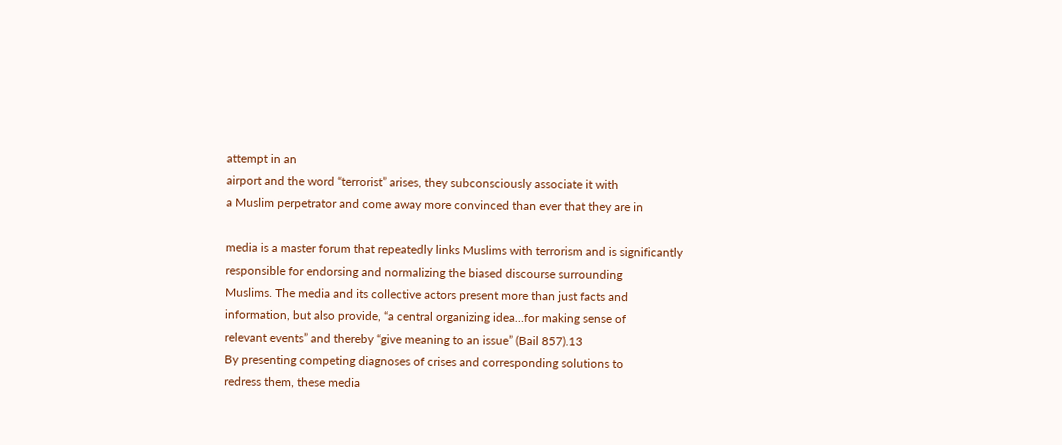attempt in an
airport and the word “terrorist” arises, they subconsciously associate it with
a Muslim perpetrator and come away more convinced than ever that they are in

media is a master forum that repeatedly links Muslims with terrorism and is significantly
responsible for endorsing and normalizing the biased discourse surrounding
Muslims. The media and its collective actors present more than just facts and
information, but also provide, “a central organizing idea…for making sense of
relevant events” and thereby “give meaning to an issue” (Bail 857).13
By presenting competing diagnoses of crises and corresponding solutions to
redress them, these media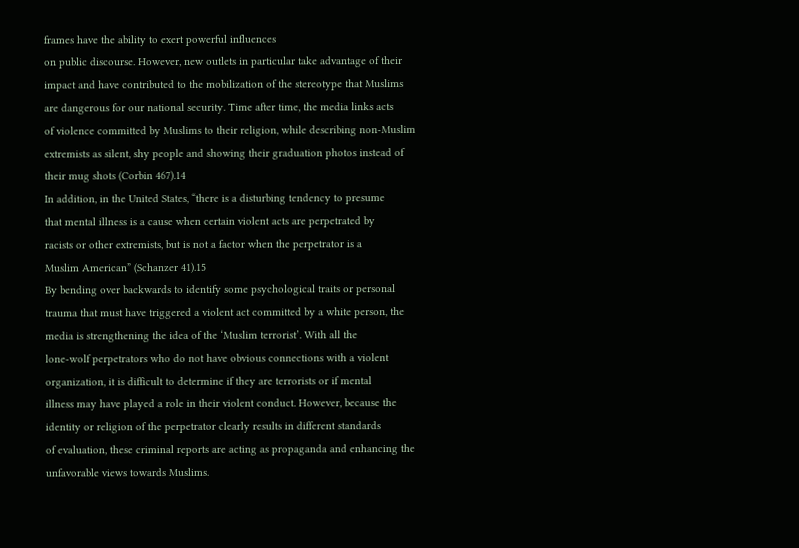frames have the ability to exert powerful influences
on public discourse. However, new outlets in particular take advantage of their
impact and have contributed to the mobilization of the stereotype that Muslims
are dangerous for our national security. Time after time, the media links acts
of violence committed by Muslims to their religion, while describing non-Muslim
extremists as silent, shy people and showing their graduation photos instead of
their mug shots (Corbin 467).14
In addition, in the United States, “there is a disturbing tendency to presume
that mental illness is a cause when certain violent acts are perpetrated by
racists or other extremists, but is not a factor when the perpetrator is a
Muslim American” (Schanzer 41).15
By bending over backwards to identify some psychological traits or personal
trauma that must have triggered a violent act committed by a white person, the
media is strengthening the idea of the ‘Muslim terrorist’. With all the
lone-wolf perpetrators who do not have obvious connections with a violent
organization, it is difficult to determine if they are terrorists or if mental
illness may have played a role in their violent conduct. However, because the
identity or religion of the perpetrator clearly results in different standards
of evaluation, these criminal reports are acting as propaganda and enhancing the
unfavorable views towards Muslims.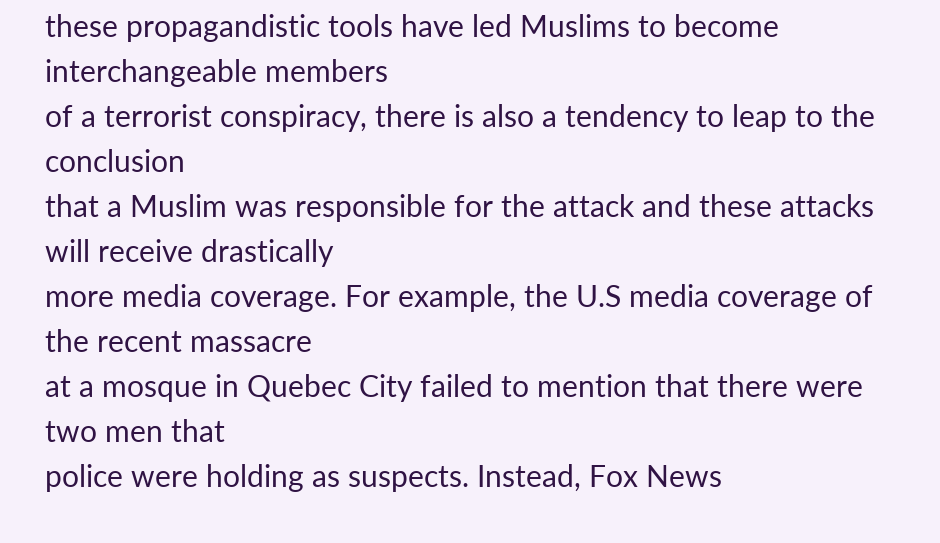these propagandistic tools have led Muslims to become interchangeable members
of a terrorist conspiracy, there is also a tendency to leap to the conclusion
that a Muslim was responsible for the attack and these attacks will receive drastically
more media coverage. For example, the U.S media coverage of the recent massacre
at a mosque in Quebec City failed to mention that there were two men that
police were holding as suspects. Instead, Fox News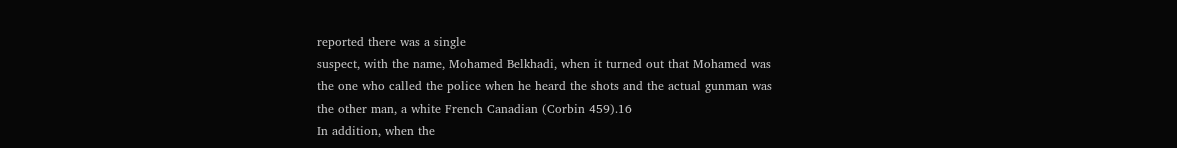reported there was a single
suspect, with the name, Mohamed Belkhadi, when it turned out that Mohamed was
the one who called the police when he heard the shots and the actual gunman was
the other man, a white French Canadian (Corbin 459).16
In addition, when the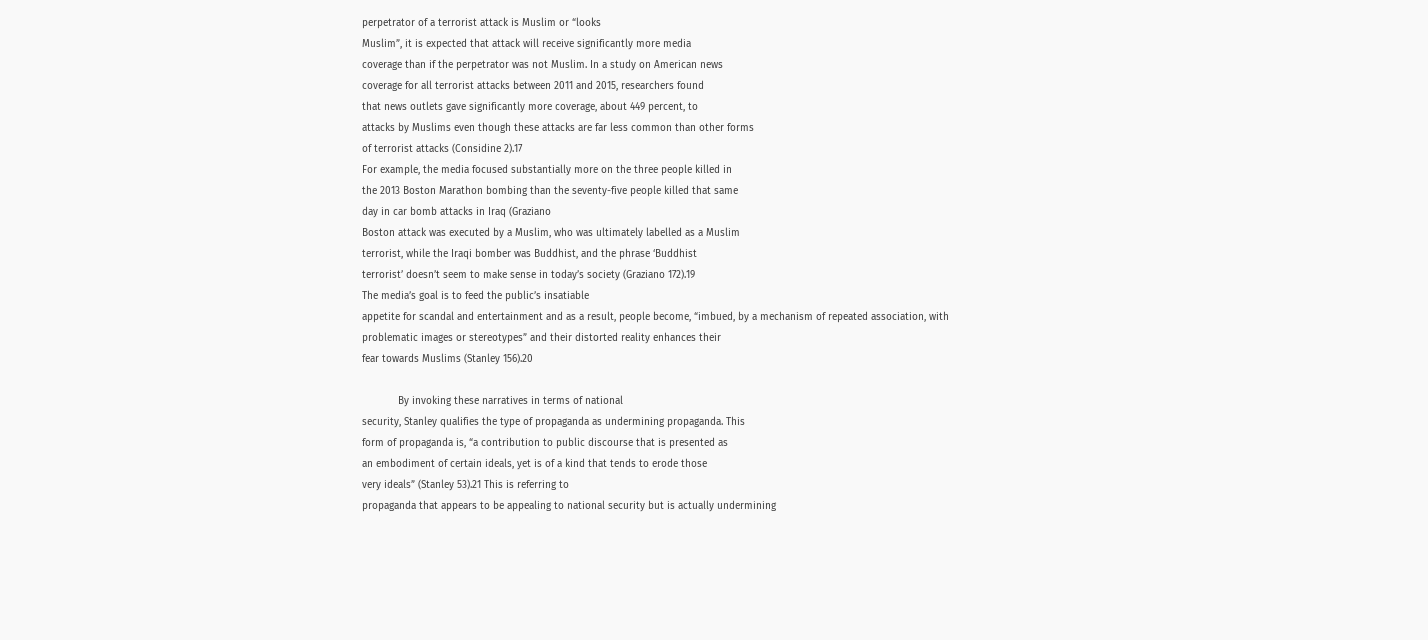perpetrator of a terrorist attack is Muslim or “looks
Muslim”, it is expected that attack will receive significantly more media
coverage than if the perpetrator was not Muslim. In a study on American news
coverage for all terrorist attacks between 2011 and 2015, researchers found
that news outlets gave significantly more coverage, about 449 percent, to
attacks by Muslims even though these attacks are far less common than other forms
of terrorist attacks (Considine 2).17
For example, the media focused substantially more on the three people killed in
the 2013 Boston Marathon bombing than the seventy-five people killed that same
day in car bomb attacks in Iraq (Graziano
Boston attack was executed by a Muslim, who was ultimately labelled as a Muslim
terrorist, while the Iraqi bomber was Buddhist, and the phrase ‘Buddhist
terrorist’ doesn’t seem to make sense in today’s society (Graziano 172).19
The media’s goal is to feed the public’s insatiable
appetite for scandal and entertainment and as a result, people become, “imbued, by a mechanism of repeated association, with
problematic images or stereotypes” and their distorted reality enhances their
fear towards Muslims (Stanley 156).20

            By invoking these narratives in terms of national
security, Stanley qualifies the type of propaganda as undermining propaganda. This
form of propaganda is, “a contribution to public discourse that is presented as
an embodiment of certain ideals, yet is of a kind that tends to erode those
very ideals” (Stanley 53).21 This is referring to
propaganda that appears to be appealing to national security but is actually undermining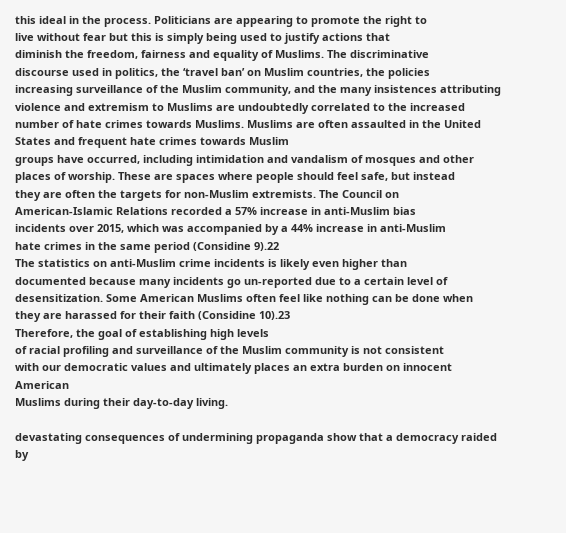this ideal in the process. Politicians are appearing to promote the right to
live without fear but this is simply being used to justify actions that
diminish the freedom, fairness and equality of Muslims. The discriminative
discourse used in politics, the ‘travel ban’ on Muslim countries, the policies
increasing surveillance of the Muslim community, and the many insistences attributing
violence and extremism to Muslims are undoubtedly correlated to the increased
number of hate crimes towards Muslims. Muslims are often assaulted in the United
States and frequent hate crimes towards Muslim
groups have occurred, including intimidation and vandalism of mosques and other
places of worship. These are spaces where people should feel safe, but instead
they are often the targets for non-Muslim extremists. The Council on
American-Islamic Relations recorded a 57% increase in anti-Muslim bias
incidents over 2015, which was accompanied by a 44% increase in anti-Muslim
hate crimes in the same period (Considine 9).22
The statistics on anti-Muslim crime incidents is likely even higher than
documented because many incidents go un-reported due to a certain level of
desensitization. Some American Muslims often feel like nothing can be done when
they are harassed for their faith (Considine 10).23
Therefore, the goal of establishing high levels
of racial profiling and surveillance of the Muslim community is not consistent
with our democratic values and ultimately places an extra burden on innocent American
Muslims during their day-to-day living.

devastating consequences of undermining propaganda show that a democracy raided by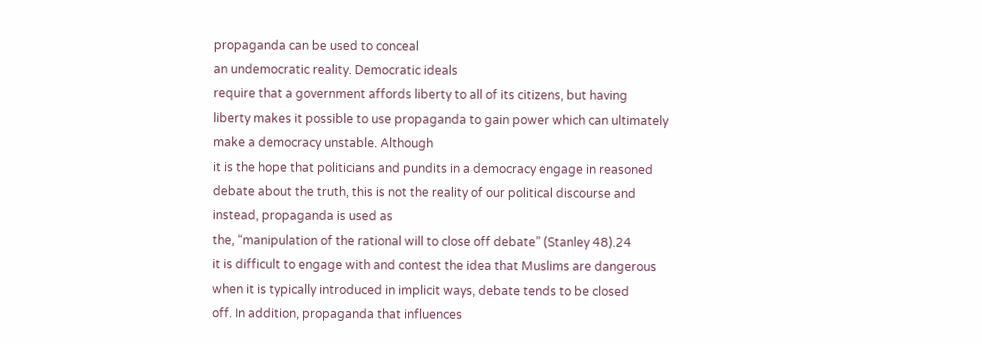propaganda can be used to conceal
an undemocratic reality. Democratic ideals
require that a government affords liberty to all of its citizens, but having
liberty makes it possible to use propaganda to gain power which can ultimately
make a democracy unstable. Although
it is the hope that politicians and pundits in a democracy engage in reasoned
debate about the truth, this is not the reality of our political discourse and
instead, propaganda is used as
the, “manipulation of the rational will to close off debate” (Stanley 48).24
it is difficult to engage with and contest the idea that Muslims are dangerous
when it is typically introduced in implicit ways, debate tends to be closed
off. In addition, propaganda that influences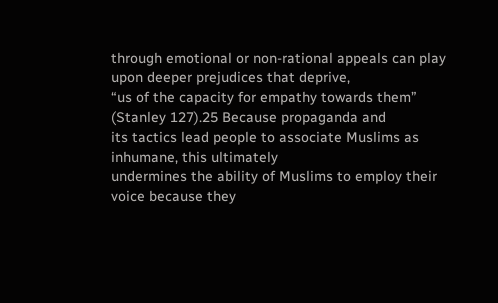through emotional or non-rational appeals can play upon deeper prejudices that deprive,
“us of the capacity for empathy towards them” (Stanley 127).25 Because propaganda and
its tactics lead people to associate Muslims as inhumane, this ultimately
undermines the ability of Muslims to employ their voice because they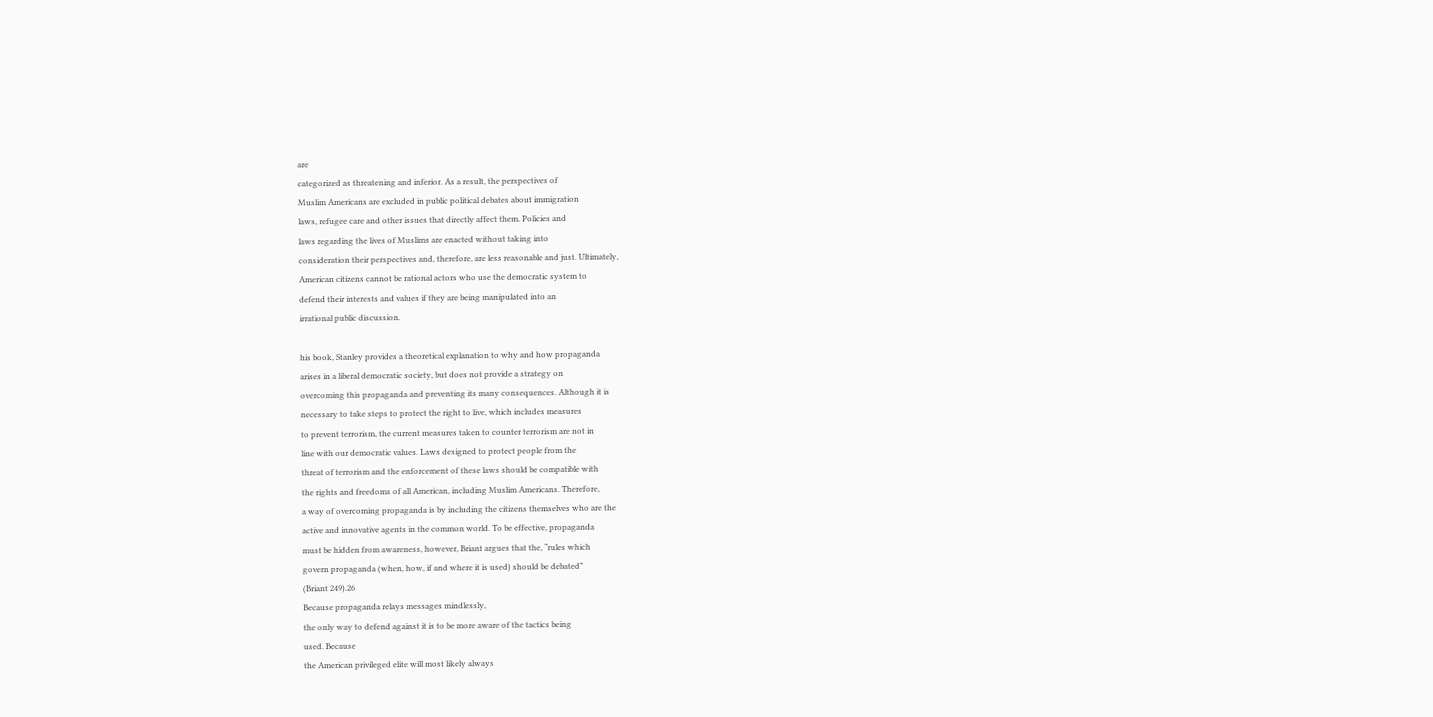are
categorized as threatening and inferior. As a result, the perspectives of
Muslim Americans are excluded in public political debates about immigration
laws, refugee care and other issues that directly affect them. Policies and
laws regarding the lives of Muslims are enacted without taking into
consideration their perspectives and, therefore, are less reasonable and just. Ultimately,
American citizens cannot be rational actors who use the democratic system to
defend their interests and values if they are being manipulated into an
irrational public discussion.

his book, Stanley provides a theoretical explanation to why and how propaganda
arises in a liberal democratic society, but does not provide a strategy on
overcoming this propaganda and preventing its many consequences. Although it is
necessary to take steps to protect the right to live, which includes measures
to prevent terrorism, the current measures taken to counter terrorism are not in
line with our democratic values. Laws designed to protect people from the
threat of terrorism and the enforcement of these laws should be compatible with
the rights and freedoms of all American, including Muslim Americans. Therefore,
a way of overcoming propaganda is by including the citizens themselves who are the
active and innovative agents in the common world. To be effective, propaganda
must be hidden from awareness, however, Briant argues that the, “rules which
govern propaganda (when, how, if and where it is used) should be debated”
(Briant 249).26
Because propaganda relays messages mindlessly,
the only way to defend against it is to be more aware of the tactics being
used. Because
the American privileged elite will most likely always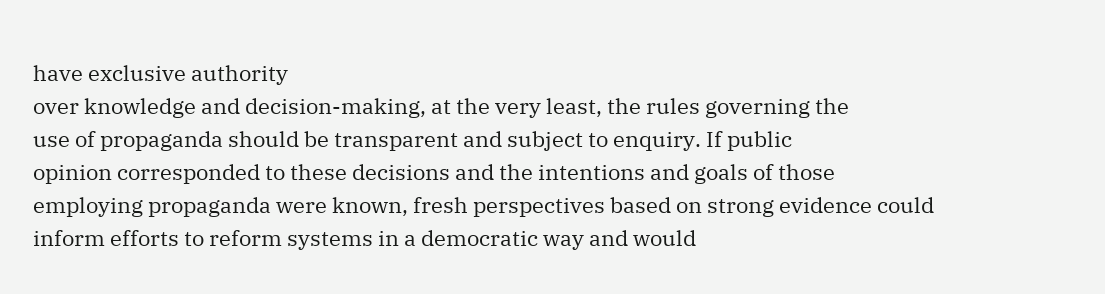have exclusive authority
over knowledge and decision-making, at the very least, the rules governing the
use of propaganda should be transparent and subject to enquiry. If public
opinion corresponded to these decisions and the intentions and goals of those
employing propaganda were known, fresh perspectives based on strong evidence could
inform efforts to reform systems in a democratic way and would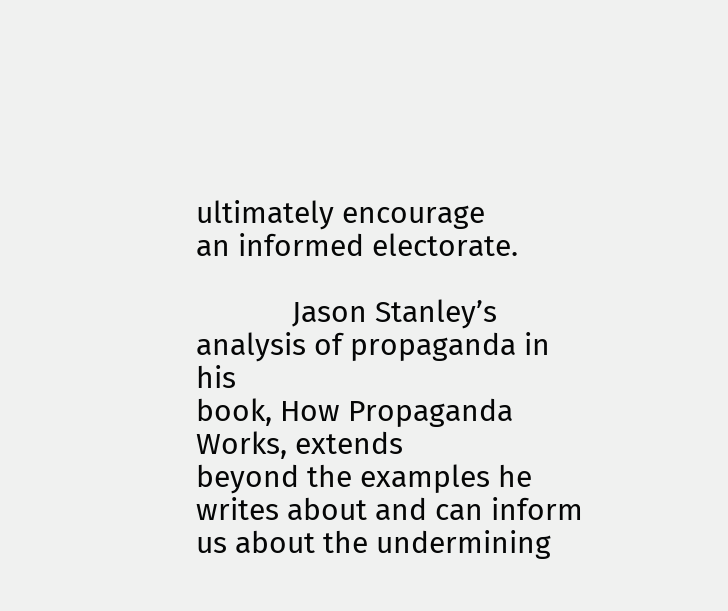ultimately encourage
an informed electorate.

            Jason Stanley’s analysis of propaganda in his
book, How Propaganda Works, extends
beyond the examples he writes about and can inform us about the undermining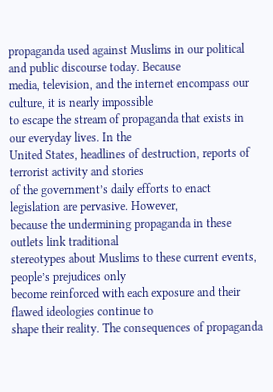propaganda used against Muslims in our political and public discourse today. Because
media, television, and the internet encompass our culture, it is nearly impossible
to escape the stream of propaganda that exists in our everyday lives. In the
United States, headlines of destruction, reports of terrorist activity and stories
of the government’s daily efforts to enact legislation are pervasive. However,
because the undermining propaganda in these outlets link traditional
stereotypes about Muslims to these current events, people’s prejudices only
become reinforced with each exposure and their flawed ideologies continue to
shape their reality. The consequences of propaganda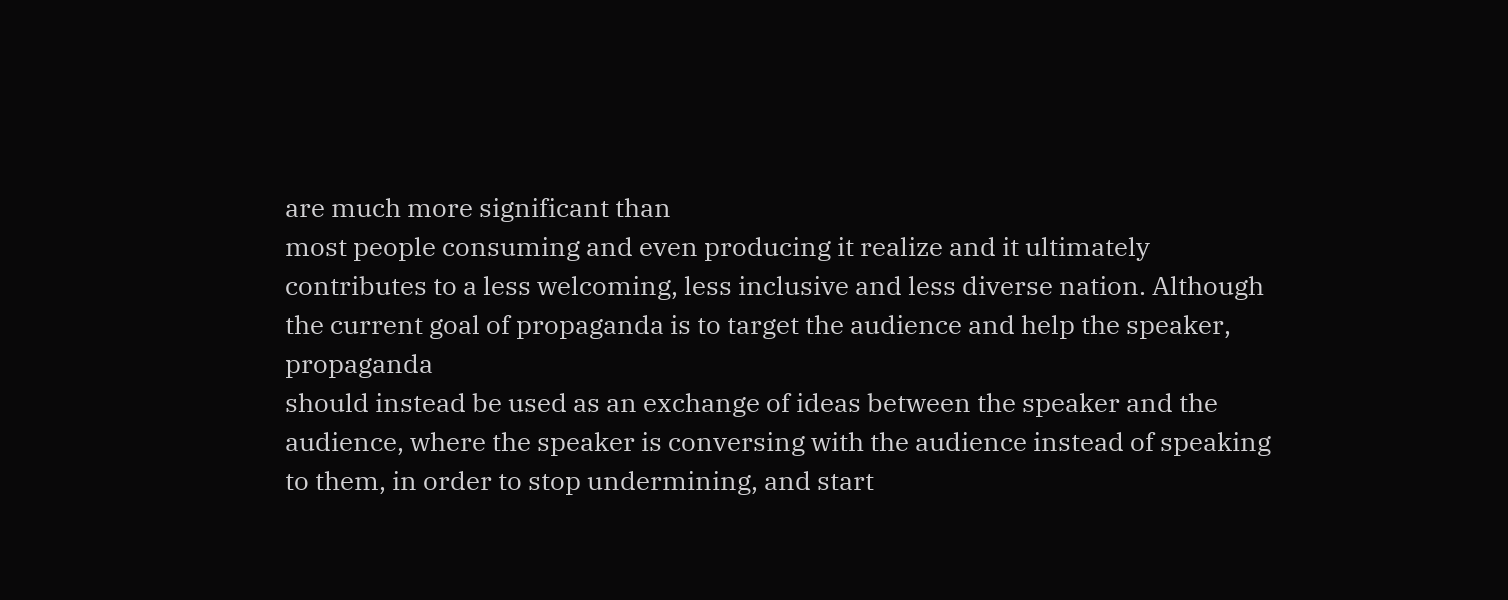are much more significant than
most people consuming and even producing it realize and it ultimately
contributes to a less welcoming, less inclusive and less diverse nation. Although
the current goal of propaganda is to target the audience and help the speaker, propaganda
should instead be used as an exchange of ideas between the speaker and the
audience, where the speaker is conversing with the audience instead of speaking
to them, in order to stop undermining, and start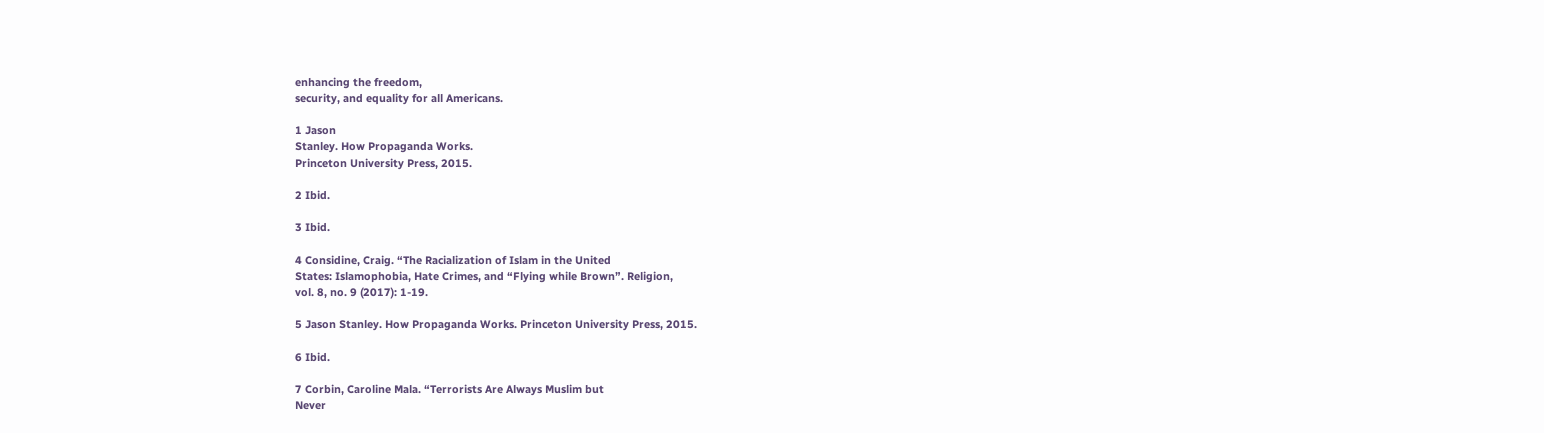enhancing the freedom,
security, and equality for all Americans.

1 Jason
Stanley. How Propaganda Works.
Princeton University Press, 2015.

2 Ibid.

3 Ibid.

4 Considine, Craig. “The Racialization of Islam in the United
States: Islamophobia, Hate Crimes, and “Flying while Brown”. Religion,
vol. 8, no. 9 (2017): 1-19.

5 Jason Stanley. How Propaganda Works. Princeton University Press, 2015.

6 Ibid.

7 Corbin, Caroline Mala. “Terrorists Are Always Muslim but
Never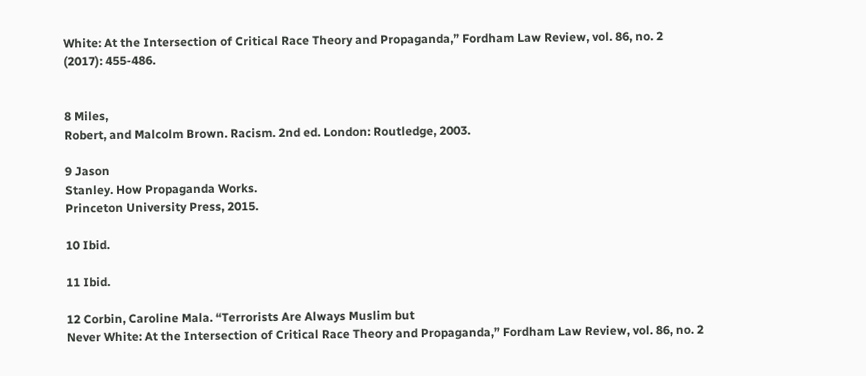White: At the Intersection of Critical Race Theory and Propaganda,” Fordham Law Review, vol. 86, no. 2
(2017): 455-486.


8 Miles,
Robert, and Malcolm Brown. Racism. 2nd ed. London: Routledge, 2003.

9 Jason
Stanley. How Propaganda Works.
Princeton University Press, 2015.

10 Ibid.

11 Ibid.

12 Corbin, Caroline Mala. “Terrorists Are Always Muslim but
Never White: At the Intersection of Critical Race Theory and Propaganda,” Fordham Law Review, vol. 86, no. 2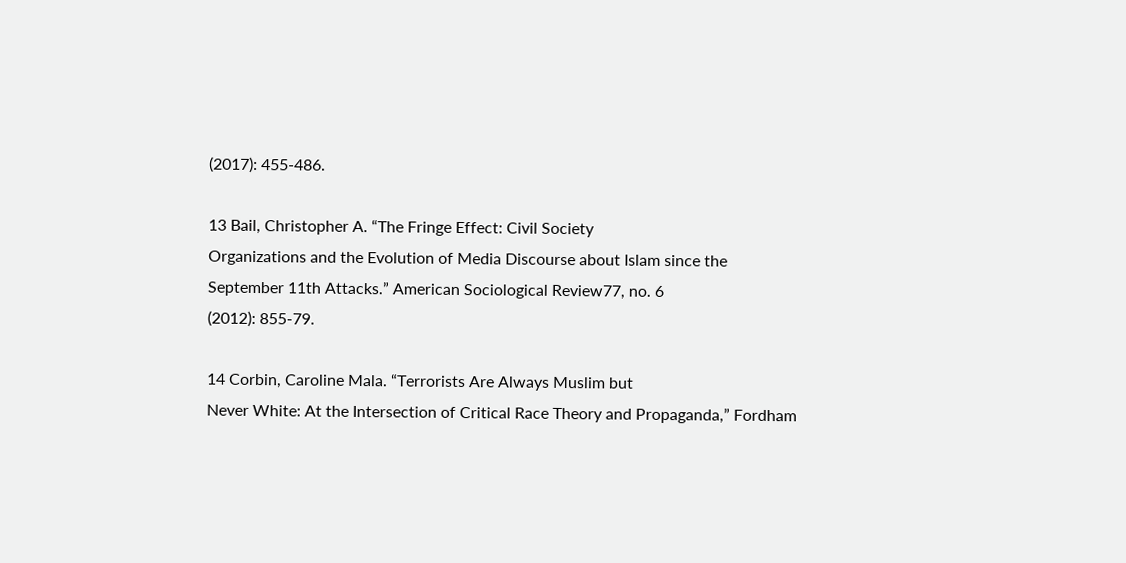(2017): 455-486.

13 Bail, Christopher A. “The Fringe Effect: Civil Society
Organizations and the Evolution of Media Discourse about Islam since the
September 11th Attacks.” American Sociological Review77, no. 6
(2012): 855-79.

14 Corbin, Caroline Mala. “Terrorists Are Always Muslim but
Never White: At the Intersection of Critical Race Theory and Propaganda,” Fordham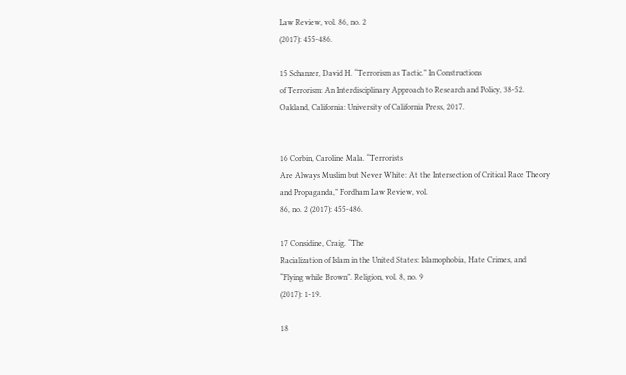Law Review, vol. 86, no. 2
(2017): 455-486.

15 Schanzer, David H. “Terrorism as Tactic.” In Constructions
of Terrorism: An Interdisciplinary Approach to Research and Policy, 38-52.
Oakland, California: University of California Press, 2017.


16 Corbin, Caroline Mala. “Terrorists
Are Always Muslim but Never White: At the Intersection of Critical Race Theory
and Propaganda,” Fordham Law Review, vol.
86, no. 2 (2017): 455-486.

17 Considine, Craig. “The
Racialization of Islam in the United States: Islamophobia, Hate Crimes, and
“Flying while Brown”. Religion, vol. 8, no. 9
(2017): 1-19.

18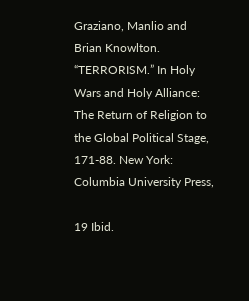Graziano, Manlio and Brian Knowlton.
“TERRORISM.” In Holy Wars and Holy Alliance: The Return of Religion to
the Global Political Stage, 171-88. New York: Columbia University Press,

19 Ibid.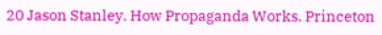20 Jason Stanley. How Propaganda Works. Princeton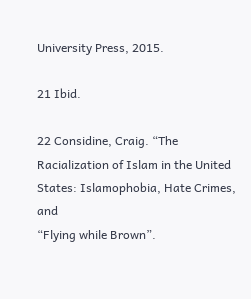University Press, 2015.

21 Ibid.

22 Considine, Craig. “The
Racialization of Islam in the United States: Islamophobia, Hate Crimes, and
“Flying while Brown”.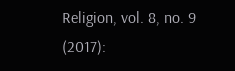Religion, vol. 8, no. 9
(2017):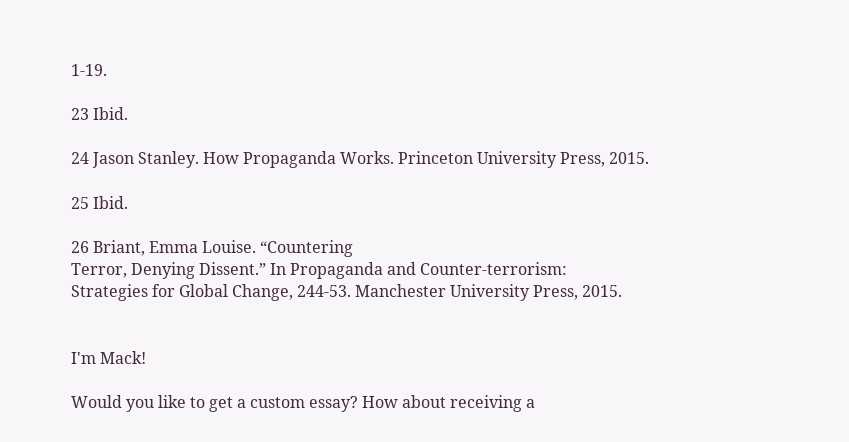1-19.

23 Ibid.

24 Jason Stanley. How Propaganda Works. Princeton University Press, 2015.

25 Ibid.

26 Briant, Emma Louise. “Countering
Terror, Denying Dissent.” In Propaganda and Counter-terrorism:
Strategies for Global Change, 244-53. Manchester University Press, 2015.


I'm Mack!

Would you like to get a custom essay? How about receiving a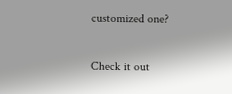customized one?

Check it out